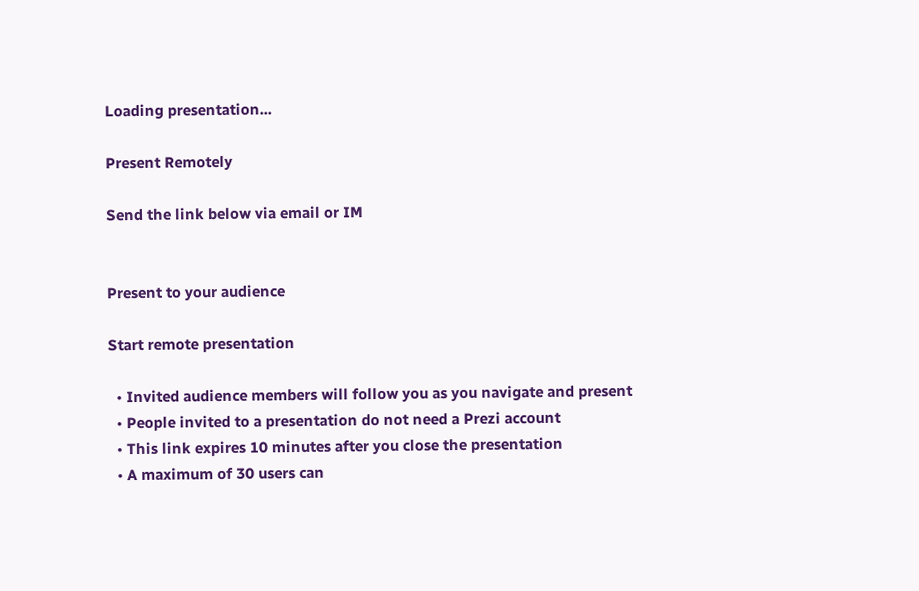Loading presentation...

Present Remotely

Send the link below via email or IM


Present to your audience

Start remote presentation

  • Invited audience members will follow you as you navigate and present
  • People invited to a presentation do not need a Prezi account
  • This link expires 10 minutes after you close the presentation
  • A maximum of 30 users can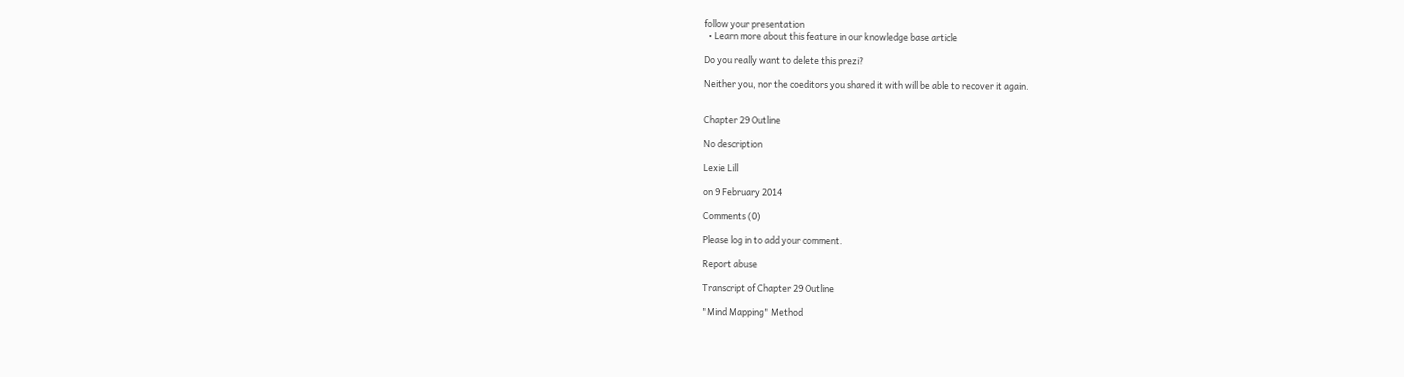follow your presentation
  • Learn more about this feature in our knowledge base article

Do you really want to delete this prezi?

Neither you, nor the coeditors you shared it with will be able to recover it again.


Chapter 29 Outline

No description

Lexie Lill

on 9 February 2014

Comments (0)

Please log in to add your comment.

Report abuse

Transcript of Chapter 29 Outline

"Mind Mapping" Method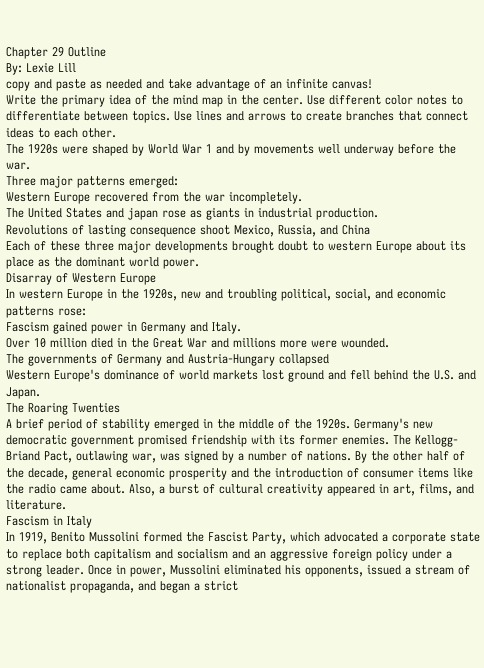Chapter 29 Outline
By: Lexie Lill
copy and paste as needed and take advantage of an infinite canvas!
Write the primary idea of the mind map in the center. Use different color notes to differentiate between topics. Use lines and arrows to create branches that connect ideas to each other.
The 1920s were shaped by World War 1 and by movements well underway before the war.
Three major patterns emerged:
Western Europe recovered from the war incompletely.
The United States and japan rose as giants in industrial production.
Revolutions of lasting consequence shoot Mexico, Russia, and China
Each of these three major developments brought doubt to western Europe about its place as the dominant world power.
Disarray of Western Europe
In western Europe in the 1920s, new and troubling political, social, and economic patterns rose:
Fascism gained power in Germany and Italy.
Over 10 million died in the Great War and millions more were wounded.
The governments of Germany and Austria-Hungary collapsed
Western Europe's dominance of world markets lost ground and fell behind the U.S. and Japan.
The Roaring Twenties
A brief period of stability emerged in the middle of the 1920s. Germany's new democratic government promised friendship with its former enemies. The Kellogg-Briand Pact, outlawing war, was signed by a number of nations. By the other half of the decade, general economic prosperity and the introduction of consumer items like the radio came about. Also, a burst of cultural creativity appeared in art, films, and literature.
Fascism in Italy
In 1919, Benito Mussolini formed the Fascist Party, which advocated a corporate state to replace both capitalism and socialism and an aggressive foreign policy under a strong leader. Once in power, Mussolini eliminated his opponents, issued a stream of nationalist propaganda, and began a strict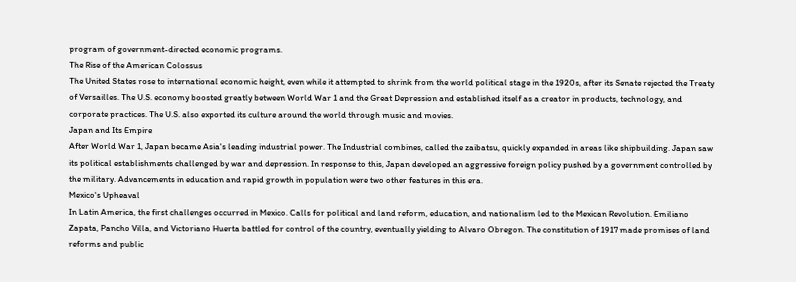program of government-directed economic programs.
The Rise of the American Colossus
The United States rose to international economic height, even while it attempted to shrink from the world political stage in the 1920s, after its Senate rejected the Treaty of Versailles. The U.S. economy boosted greatly between World War 1 and the Great Depression and established itself as a creator in products, technology, and corporate practices. The U.S. also exported its culture around the world through music and movies.
Japan and Its Empire
After World War 1, Japan became Asia's leading industrial power. The Industrial combines, called the zaibatsu, quickly expanded in areas like shipbuilding. Japan saw its political establishments challenged by war and depression. In response to this, Japan developed an aggressive foreign policy pushed by a government controlled by the military. Advancements in education and rapid growth in population were two other features in this era.
Mexico's Upheaval
In Latin America, the first challenges occurred in Mexico. Calls for political and land reform, education, and nationalism led to the Mexican Revolution. Emiliano Zapata, Pancho Villa, and Victoriano Huerta battled for control of the country, eventually yielding to Alvaro Obregon. The constitution of 1917 made promises of land reforms and public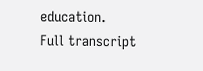education.
Full transcript